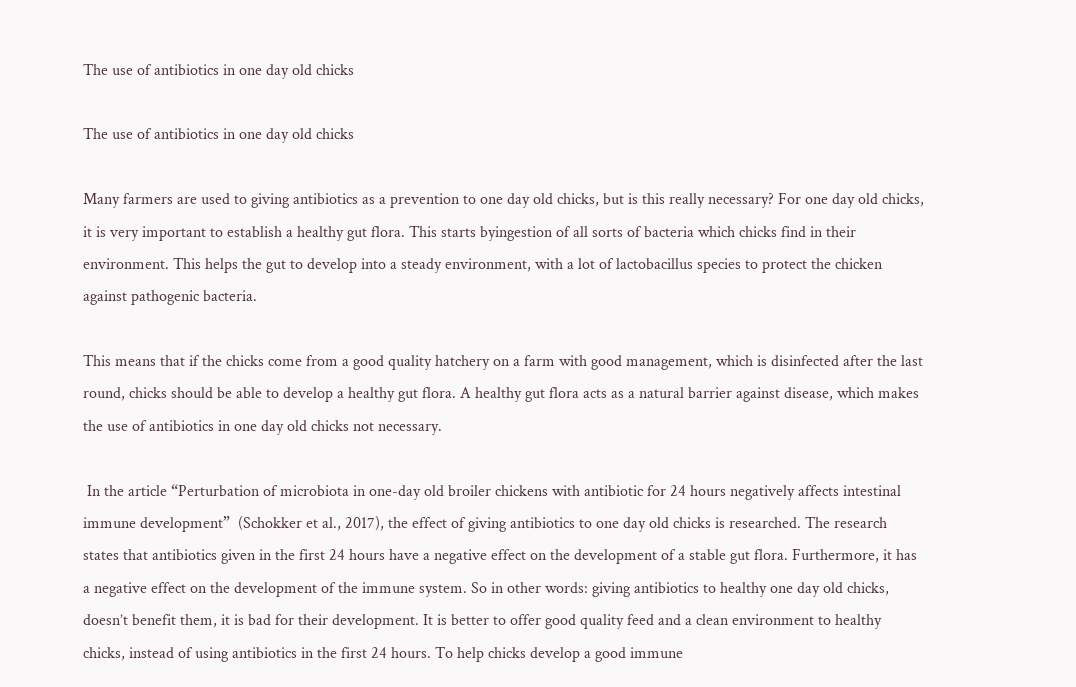The use of antibiotics in one day old chicks

The use of antibiotics in one day old chicks

Many farmers are used to giving antibiotics as a prevention to one day old chicks, but is this really necessary? For one day old chicks, it is very important to establish a healthy gut flora. This starts byingestion of all sorts of bacteria which chicks find in their environment. This helps the gut to develop into a steady environment, with a lot of lactobacillus species to protect the chicken against pathogenic bacteria.

This means that if the chicks come from a good quality hatchery on a farm with good management, which is disinfected after the last round, chicks should be able to develop a healthy gut flora. A healthy gut flora acts as a natural barrier against disease, which makes the use of antibiotics in one day old chicks not necessary.

 In the article “Perturbation of microbiota in one-day old broiler chickens with antibiotic for 24 hours negatively affects intestinal immune development”  (Schokker et al., 2017), the effect of giving antibiotics to one day old chicks is researched. The research states that antibiotics given in the first 24 hours have a negative effect on the development of a stable gut flora. Furthermore, it has a negative effect on the development of the immune system. So in other words: giving antibiotics to healthy one day old chicks, doesn’t benefit them, it is bad for their development. It is better to offer good quality feed and a clean environment to healthy chicks, instead of using antibiotics in the first 24 hours. To help chicks develop a good immune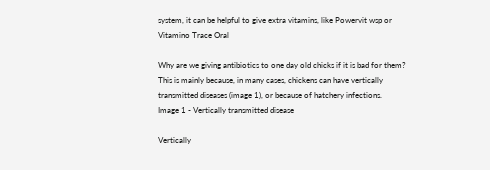system, it can be helpful to give extra vitamins, like Powervit wsp or Vitamino Trace Oral

Why are we giving antibiotics to one day old chicks if it is bad for them?
This is mainly because, in many cases, chickens can have vertically transmitted diseases (image 1), or because of hatchery infections.
Image 1 - Vertically transmitted disease

Vertically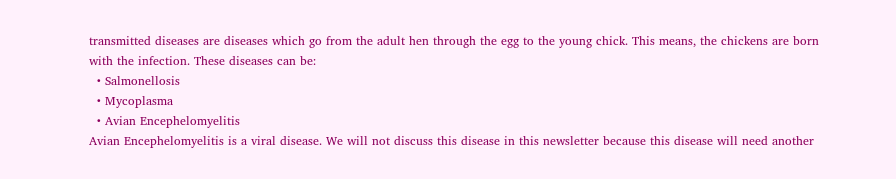transmitted diseases are diseases which go from the adult hen through the egg to the young chick. This means, the chickens are born with the infection. These diseases can be:
  • Salmonellosis
  • Mycoplasma
  • Avian Encephelomyelitis
Avian Encephelomyelitis is a viral disease. We will not discuss this disease in this newsletter because this disease will need another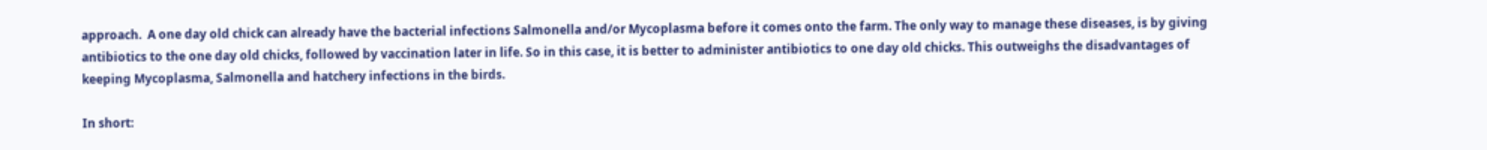approach.  A one day old chick can already have the bacterial infections Salmonella and/or Mycoplasma before it comes onto the farm. The only way to manage these diseases, is by giving antibiotics to the one day old chicks, followed by vaccination later in life. So in this case, it is better to administer antibiotics to one day old chicks. This outweighs the disadvantages of keeping Mycoplasma, Salmonella and hatchery infections in the birds.

In short: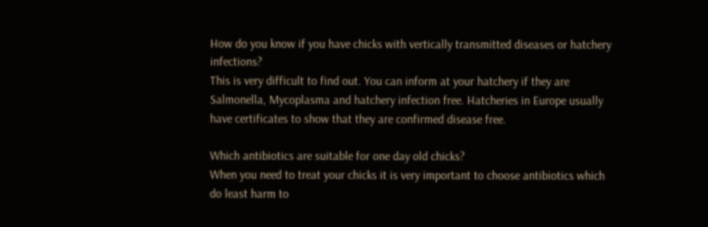How do you know if you have chicks with vertically transmitted diseases or hatchery infections?
This is very difficult to find out. You can inform at your hatchery if they are Salmonella, Mycoplasma and hatchery infection free. Hatcheries in Europe usually have certificates to show that they are confirmed disease free.

Which antibiotics are suitable for one day old chicks?
When you need to treat your chicks it is very important to choose antibiotics which do least harm to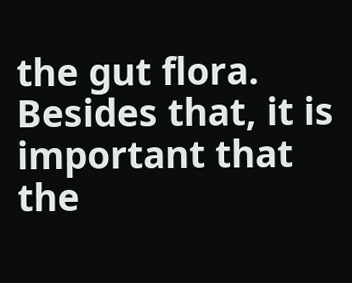the gut flora. Besides that, it is important that the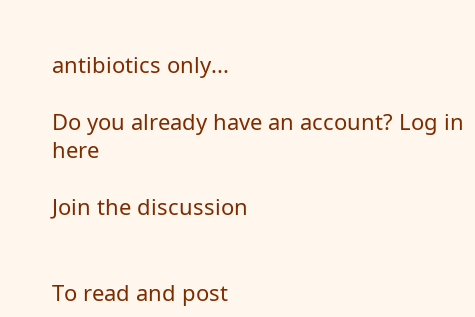antibiotics only...

Do you already have an account? Log in here

Join the discussion


To read and post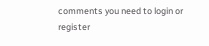comments you need to login or register